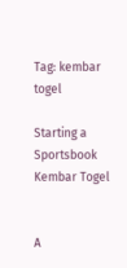Tag: kembar togel

Starting a Sportsbook Kembar Togel


A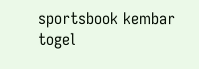sportsbook kembar togel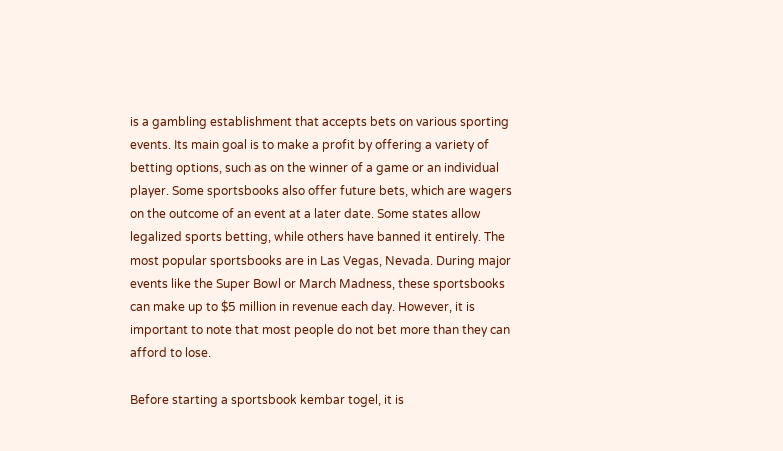is a gambling establishment that accepts bets on various sporting events. Its main goal is to make a profit by offering a variety of betting options, such as on the winner of a game or an individual player. Some sportsbooks also offer future bets, which are wagers on the outcome of an event at a later date. Some states allow legalized sports betting, while others have banned it entirely. The most popular sportsbooks are in Las Vegas, Nevada. During major events like the Super Bowl or March Madness, these sportsbooks can make up to $5 million in revenue each day. However, it is important to note that most people do not bet more than they can afford to lose.

Before starting a sportsbook kembar togel, it is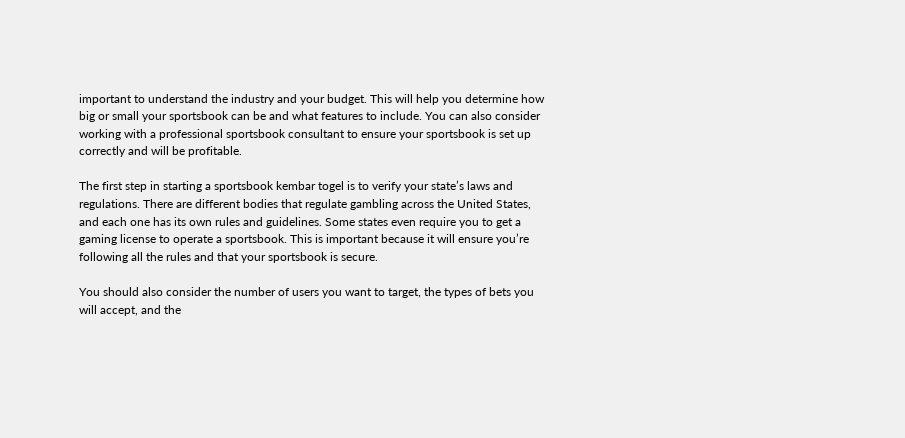important to understand the industry and your budget. This will help you determine how big or small your sportsbook can be and what features to include. You can also consider working with a professional sportsbook consultant to ensure your sportsbook is set up correctly and will be profitable.

The first step in starting a sportsbook kembar togel is to verify your state’s laws and regulations. There are different bodies that regulate gambling across the United States, and each one has its own rules and guidelines. Some states even require you to get a gaming license to operate a sportsbook. This is important because it will ensure you’re following all the rules and that your sportsbook is secure.

You should also consider the number of users you want to target, the types of bets you will accept, and the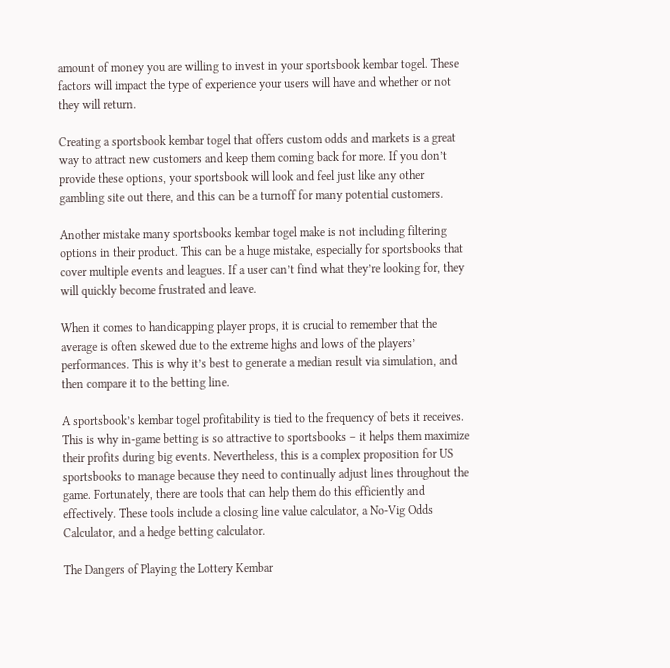amount of money you are willing to invest in your sportsbook kembar togel. These factors will impact the type of experience your users will have and whether or not they will return.

Creating a sportsbook kembar togel that offers custom odds and markets is a great way to attract new customers and keep them coming back for more. If you don’t provide these options, your sportsbook will look and feel just like any other gambling site out there, and this can be a turnoff for many potential customers.

Another mistake many sportsbooks kembar togel make is not including filtering options in their product. This can be a huge mistake, especially for sportsbooks that cover multiple events and leagues. If a user can’t find what they’re looking for, they will quickly become frustrated and leave.

When it comes to handicapping player props, it is crucial to remember that the average is often skewed due to the extreme highs and lows of the players’ performances. This is why it’s best to generate a median result via simulation, and then compare it to the betting line.

A sportsbook’s kembar togel profitability is tied to the frequency of bets it receives. This is why in-game betting is so attractive to sportsbooks – it helps them maximize their profits during big events. Nevertheless, this is a complex proposition for US sportsbooks to manage because they need to continually adjust lines throughout the game. Fortunately, there are tools that can help them do this efficiently and effectively. These tools include a closing line value calculator, a No-Vig Odds Calculator, and a hedge betting calculator.

The Dangers of Playing the Lottery Kembar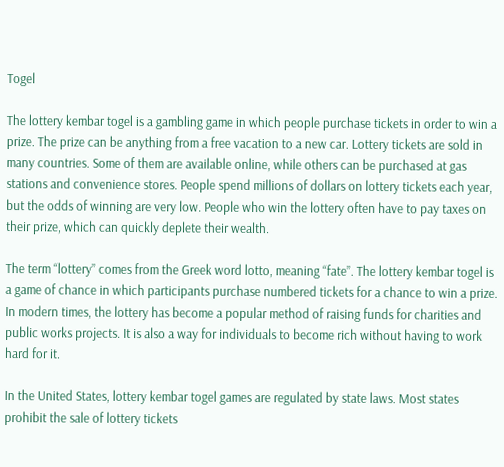Togel

The lottery kembar togel is a gambling game in which people purchase tickets in order to win a prize. The prize can be anything from a free vacation to a new car. Lottery tickets are sold in many countries. Some of them are available online, while others can be purchased at gas stations and convenience stores. People spend millions of dollars on lottery tickets each year, but the odds of winning are very low. People who win the lottery often have to pay taxes on their prize, which can quickly deplete their wealth.

The term “lottery” comes from the Greek word lotto, meaning “fate”. The lottery kembar togel is a game of chance in which participants purchase numbered tickets for a chance to win a prize. In modern times, the lottery has become a popular method of raising funds for charities and public works projects. It is also a way for individuals to become rich without having to work hard for it.

In the United States, lottery kembar togel games are regulated by state laws. Most states prohibit the sale of lottery tickets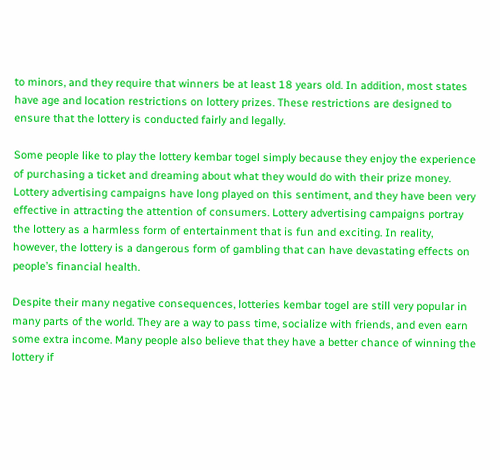to minors, and they require that winners be at least 18 years old. In addition, most states have age and location restrictions on lottery prizes. These restrictions are designed to ensure that the lottery is conducted fairly and legally.

Some people like to play the lottery kembar togel simply because they enjoy the experience of purchasing a ticket and dreaming about what they would do with their prize money. Lottery advertising campaigns have long played on this sentiment, and they have been very effective in attracting the attention of consumers. Lottery advertising campaigns portray the lottery as a harmless form of entertainment that is fun and exciting. In reality, however, the lottery is a dangerous form of gambling that can have devastating effects on people’s financial health.

Despite their many negative consequences, lotteries kembar togel are still very popular in many parts of the world. They are a way to pass time, socialize with friends, and even earn some extra income. Many people also believe that they have a better chance of winning the lottery if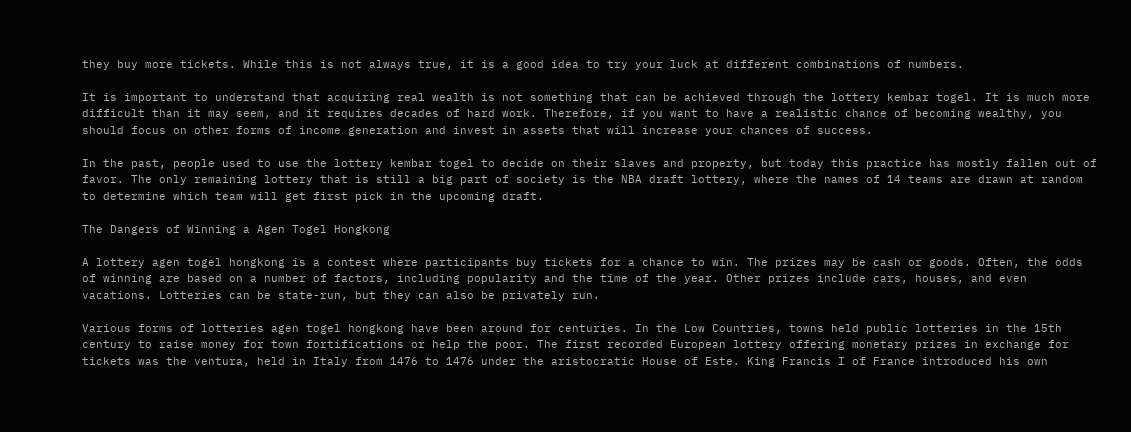they buy more tickets. While this is not always true, it is a good idea to try your luck at different combinations of numbers.

It is important to understand that acquiring real wealth is not something that can be achieved through the lottery kembar togel. It is much more difficult than it may seem, and it requires decades of hard work. Therefore, if you want to have a realistic chance of becoming wealthy, you should focus on other forms of income generation and invest in assets that will increase your chances of success.

In the past, people used to use the lottery kembar togel to decide on their slaves and property, but today this practice has mostly fallen out of favor. The only remaining lottery that is still a big part of society is the NBA draft lottery, where the names of 14 teams are drawn at random to determine which team will get first pick in the upcoming draft.

The Dangers of Winning a Agen Togel Hongkong

A lottery agen togel hongkong is a contest where participants buy tickets for a chance to win. The prizes may be cash or goods. Often, the odds of winning are based on a number of factors, including popularity and the time of the year. Other prizes include cars, houses, and even vacations. Lotteries can be state-run, but they can also be privately run.

Various forms of lotteries agen togel hongkong have been around for centuries. In the Low Countries, towns held public lotteries in the 15th century to raise money for town fortifications or help the poor. The first recorded European lottery offering monetary prizes in exchange for tickets was the ventura, held in Italy from 1476 to 1476 under the aristocratic House of Este. King Francis I of France introduced his own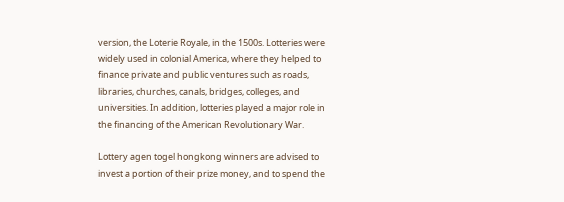version, the Loterie Royale, in the 1500s. Lotteries were widely used in colonial America, where they helped to finance private and public ventures such as roads, libraries, churches, canals, bridges, colleges, and universities. In addition, lotteries played a major role in the financing of the American Revolutionary War.

Lottery agen togel hongkong winners are advised to invest a portion of their prize money, and to spend the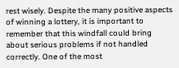rest wisely. Despite the many positive aspects of winning a lottery, it is important to remember that this windfall could bring about serious problems if not handled correctly. One of the most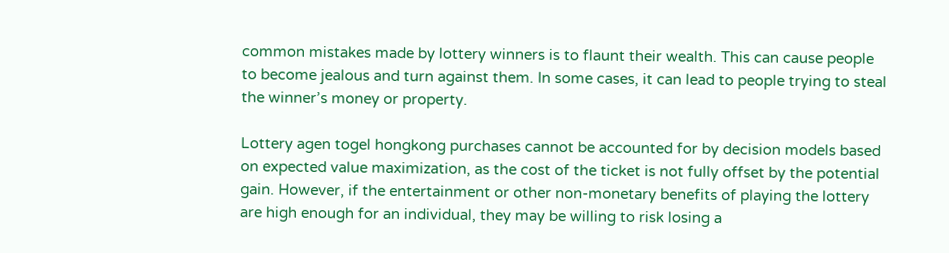common mistakes made by lottery winners is to flaunt their wealth. This can cause people to become jealous and turn against them. In some cases, it can lead to people trying to steal the winner’s money or property.

Lottery agen togel hongkong purchases cannot be accounted for by decision models based on expected value maximization, as the cost of the ticket is not fully offset by the potential gain. However, if the entertainment or other non-monetary benefits of playing the lottery are high enough for an individual, they may be willing to risk losing a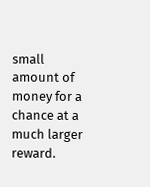small amount of money for a chance at a much larger reward.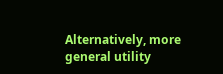Alternatively, more general utility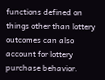functions defined on things other than lottery outcomes can also account for lottery purchase behavior.